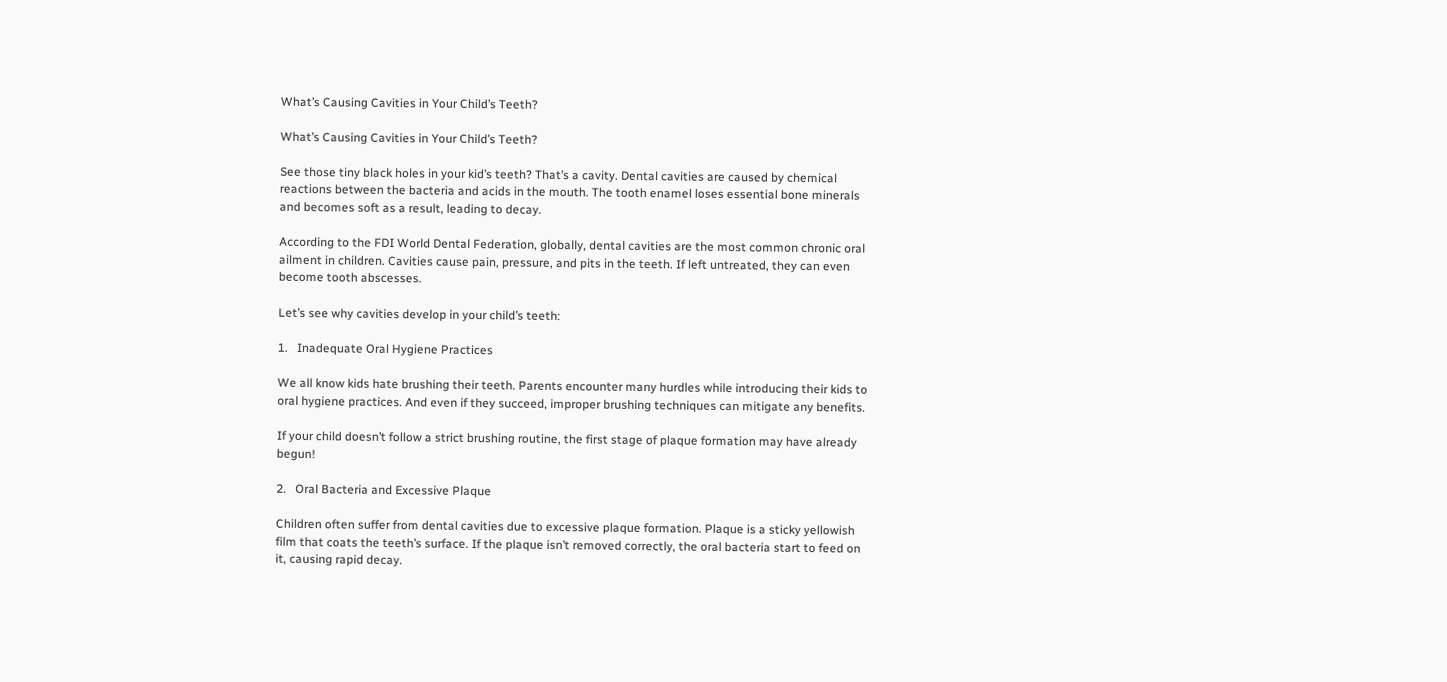What’s Causing Cavities in Your Child’s Teeth?

What’s Causing Cavities in Your Child’s Teeth?

See those tiny black holes in your kid’s teeth? That’s a cavity. Dental cavities are caused by chemical reactions between the bacteria and acids in the mouth. The tooth enamel loses essential bone minerals and becomes soft as a result, leading to decay.

According to the FDI World Dental Federation, globally, dental cavities are the most common chronic oral ailment in children. Cavities cause pain, pressure, and pits in the teeth. If left untreated, they can even become tooth abscesses.

Let’s see why cavities develop in your child’s teeth:

1.   Inadequate Oral Hygiene Practices

We all know kids hate brushing their teeth. Parents encounter many hurdles while introducing their kids to oral hygiene practices. And even if they succeed, improper brushing techniques can mitigate any benefits.

If your child doesn’t follow a strict brushing routine, the first stage of plaque formation may have already begun!

2.   Oral Bacteria and Excessive Plaque

Children often suffer from dental cavities due to excessive plaque formation. Plaque is a sticky yellowish film that coats the teeth’s surface. If the plaque isn’t removed correctly, the oral bacteria start to feed on it, causing rapid decay.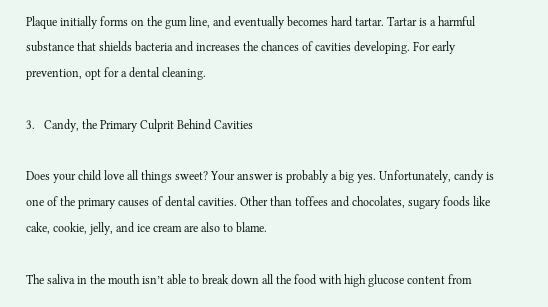Plaque initially forms on the gum line, and eventually becomes hard tartar. Tartar is a harmful substance that shields bacteria and increases the chances of cavities developing. For early prevention, opt for a dental cleaning.

3.   Candy, the Primary Culprit Behind Cavities

Does your child love all things sweet? Your answer is probably a big yes. Unfortunately, candy is one of the primary causes of dental cavities. Other than toffees and chocolates, sugary foods like cake, cookie, jelly, and ice cream are also to blame.

The saliva in the mouth isn’t able to break down all the food with high glucose content from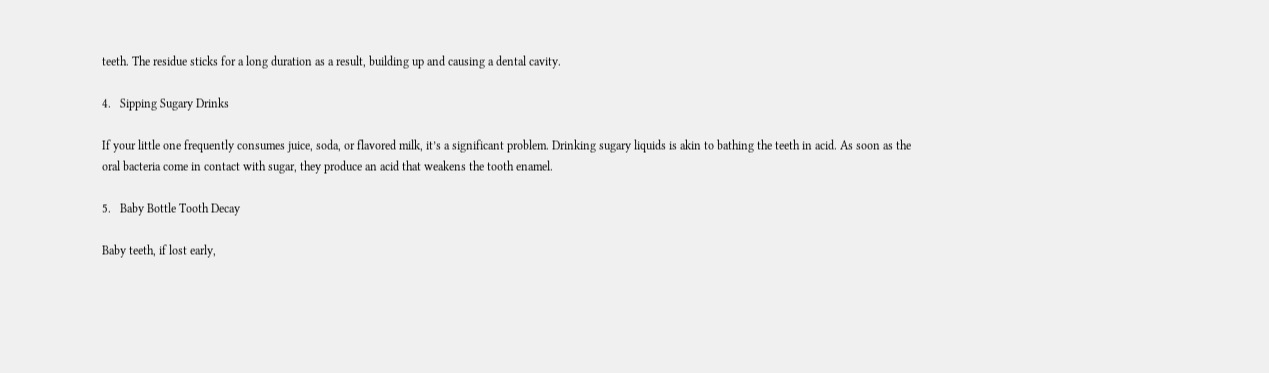teeth. The residue sticks for a long duration as a result, building up and causing a dental cavity.

4.   Sipping Sugary Drinks

If your little one frequently consumes juice, soda, or flavored milk, it’s a significant problem. Drinking sugary liquids is akin to bathing the teeth in acid. As soon as the oral bacteria come in contact with sugar, they produce an acid that weakens the tooth enamel.

5.   Baby Bottle Tooth Decay

Baby teeth, if lost early,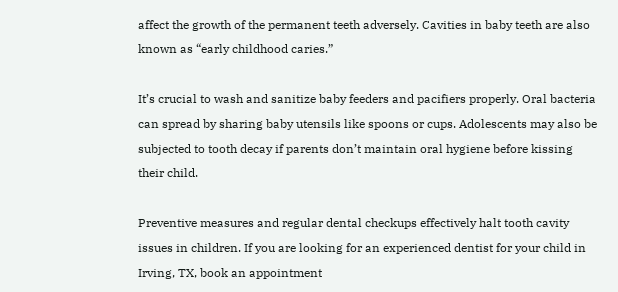affect the growth of the permanent teeth adversely. Cavities in baby teeth are also known as “early childhood caries.”

It’s crucial to wash and sanitize baby feeders and pacifiers properly. Oral bacteria can spread by sharing baby utensils like spoons or cups. Adolescents may also be subjected to tooth decay if parents don’t maintain oral hygiene before kissing their child.

Preventive measures and regular dental checkups effectively halt tooth cavity issues in children. If you are looking for an experienced dentist for your child in Irving, TX, book an appointment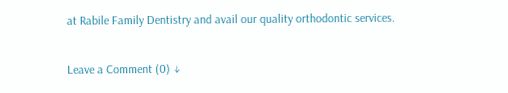at Rabile Family Dentistry and avail our quality orthodontic services.

Leave a Comment (0) ↓